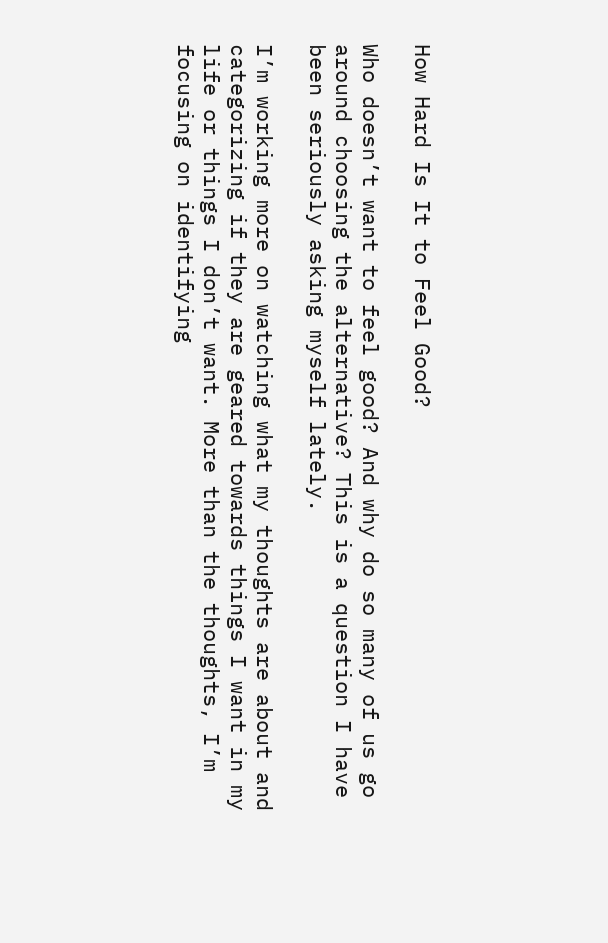How Hard Is It to Feel Good?

Who doesn’t want to feel good? And why do so many of us go around choosing the alternative? This is a question I have been seriously asking myself lately.

I’m working more on watching what my thoughts are about and categorizing if they are geared towards things I want in my life or things I don’t want. More than the thoughts, I’m focusing on identifying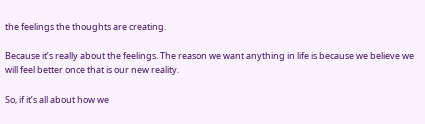the feelings the thoughts are creating.

Because it’s really about the feelings. The reason we want anything in life is because we believe we will feel better once that is our new reality.

So, if it’s all about how we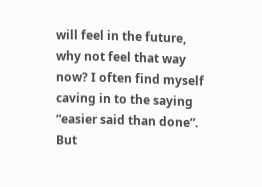will feel in the future, why not feel that way now? I often find myself caving in to the saying “easier said than done”. But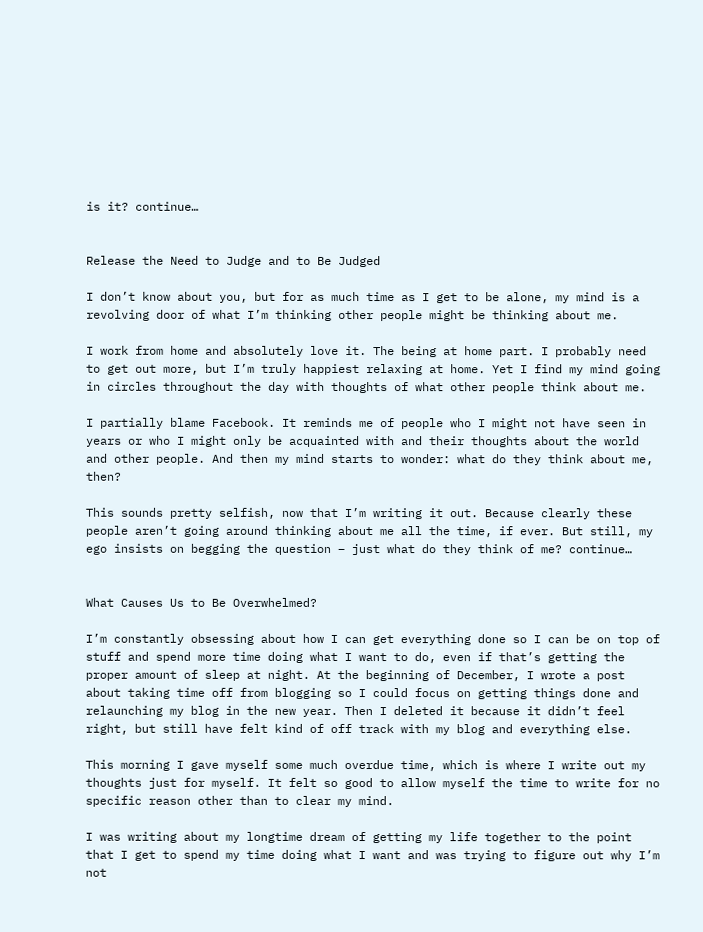is it? continue…


Release the Need to Judge and to Be Judged

I don’t know about you, but for as much time as I get to be alone, my mind is a revolving door of what I’m thinking other people might be thinking about me.

I work from home and absolutely love it. The being at home part. I probably need to get out more, but I’m truly happiest relaxing at home. Yet I find my mind going in circles throughout the day with thoughts of what other people think about me.

I partially blame Facebook. It reminds me of people who I might not have seen in years or who I might only be acquainted with and their thoughts about the world and other people. And then my mind starts to wonder: what do they think about me, then?

This sounds pretty selfish, now that I’m writing it out. Because clearly these people aren’t going around thinking about me all the time, if ever. But still, my ego insists on begging the question – just what do they think of me? continue…


What Causes Us to Be Overwhelmed?

I’m constantly obsessing about how I can get everything done so I can be on top of stuff and spend more time doing what I want to do, even if that’s getting the proper amount of sleep at night. At the beginning of December, I wrote a post about taking time off from blogging so I could focus on getting things done and relaunching my blog in the new year. Then I deleted it because it didn’t feel right, but still have felt kind of off track with my blog and everything else.

This morning I gave myself some much overdue time, which is where I write out my thoughts just for myself. It felt so good to allow myself the time to write for no specific reason other than to clear my mind.

I was writing about my longtime dream of getting my life together to the point that I get to spend my time doing what I want and was trying to figure out why I’m not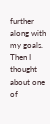further along with my goals. Then I thought about one of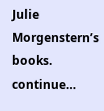Julie Morgenstern’s books. continue…